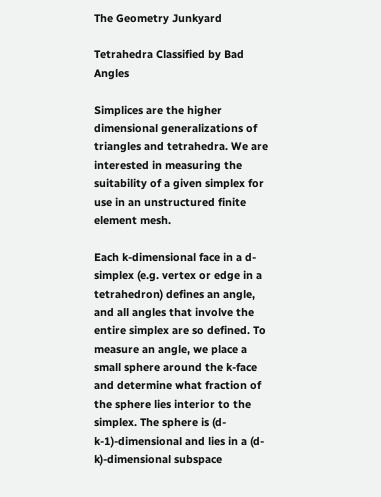The Geometry Junkyard

Tetrahedra Classified by Bad Angles

Simplices are the higher dimensional generalizations of triangles and tetrahedra. We are interested in measuring the suitability of a given simplex for use in an unstructured finite element mesh.

Each k-dimensional face in a d-simplex (e.g. vertex or edge in a tetrahedron) defines an angle, and all angles that involve the entire simplex are so defined. To measure an angle, we place a small sphere around the k-face and determine what fraction of the sphere lies interior to the simplex. The sphere is (d-k-1)-dimensional and lies in a (d-k)-dimensional subspace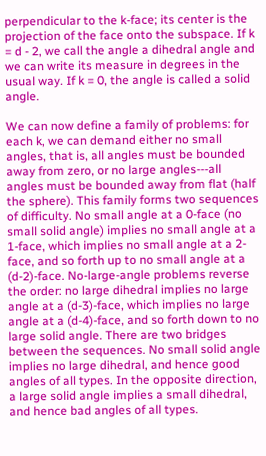perpendicular to the k-face; its center is the projection of the face onto the subspace. If k = d - 2, we call the angle a dihedral angle and we can write its measure in degrees in the usual way. If k = 0, the angle is called a solid angle.

We can now define a family of problems: for each k, we can demand either no small angles, that is, all angles must be bounded away from zero, or no large angles---all angles must be bounded away from flat (half the sphere). This family forms two sequences of difficulty. No small angle at a 0-face (no small solid angle) implies no small angle at a 1-face, which implies no small angle at a 2-face, and so forth up to no small angle at a (d-2)-face. No-large-angle problems reverse the order: no large dihedral implies no large angle at a (d-3)-face, which implies no large angle at a (d-4)-face, and so forth down to no large solid angle. There are two bridges between the sequences. No small solid angle implies no large dihedral, and hence good angles of all types. In the opposite direction, a large solid angle implies a small dihedral, and hence bad angles of all types.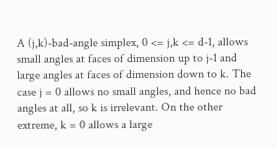A (j,k)-bad-angle simplex, 0 <= j,k <= d-1, allows small angles at faces of dimension up to j-1 and large angles at faces of dimension down to k. The case j = 0 allows no small angles, and hence no bad angles at all, so k is irrelevant. On the other extreme, k = 0 allows a large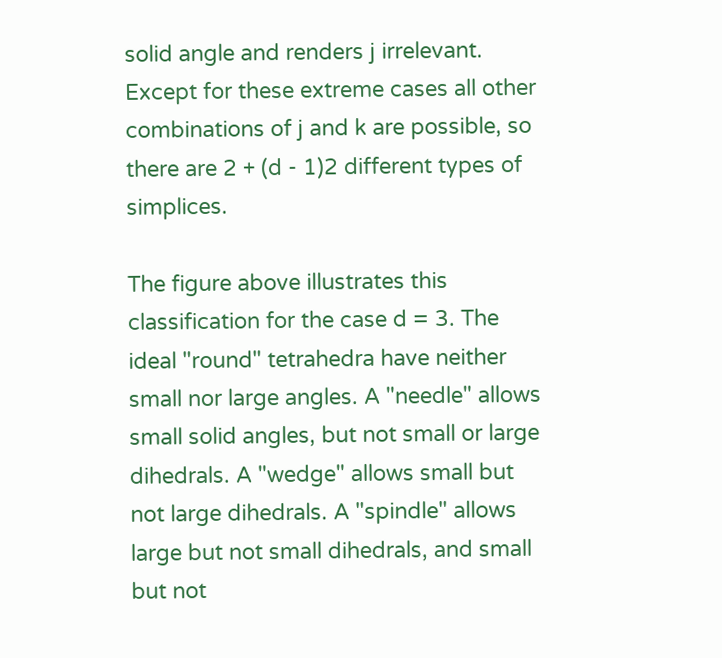solid angle and renders j irrelevant. Except for these extreme cases all other combinations of j and k are possible, so there are 2 + (d - 1)2 different types of simplices.

The figure above illustrates this classification for the case d = 3. The ideal "round" tetrahedra have neither small nor large angles. A "needle" allows small solid angles, but not small or large dihedrals. A "wedge" allows small but not large dihedrals. A "spindle" allows large but not small dihedrals, and small but not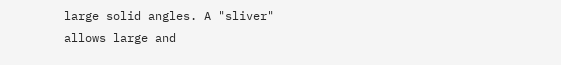large solid angles. A "sliver" allows large and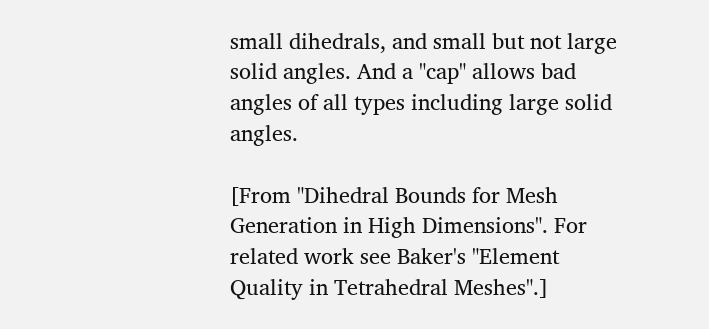small dihedrals, and small but not large solid angles. And a "cap" allows bad angles of all types including large solid angles.

[From "Dihedral Bounds for Mesh Generation in High Dimensions". For related work see Baker's "Element Quality in Tetrahedral Meshes".]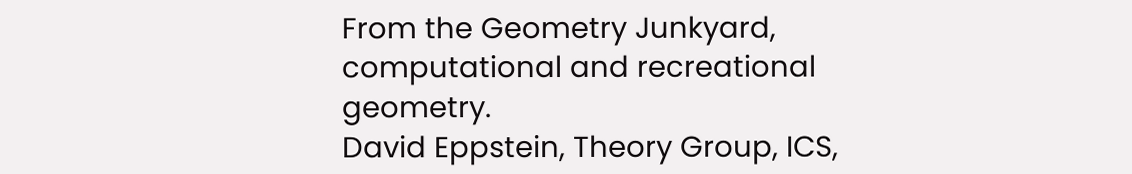From the Geometry Junkyard, computational and recreational geometry.
David Eppstein, Theory Group, ICS,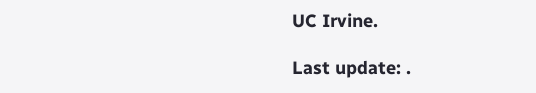UC Irvine.

Last update: .